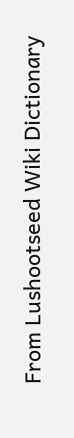From Lushootseed Wiki Dictionary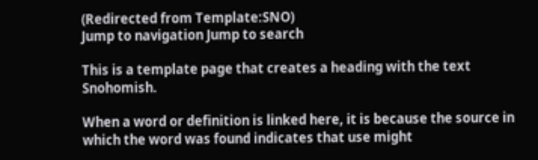(Redirected from Template:SNO)
Jump to navigation Jump to search

This is a template page that creates a heading with the text Snohomish.

When a word or definition is linked here, it is because the source in which the word was found indicates that use might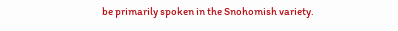be primarily spoken in the Snohomish variety.